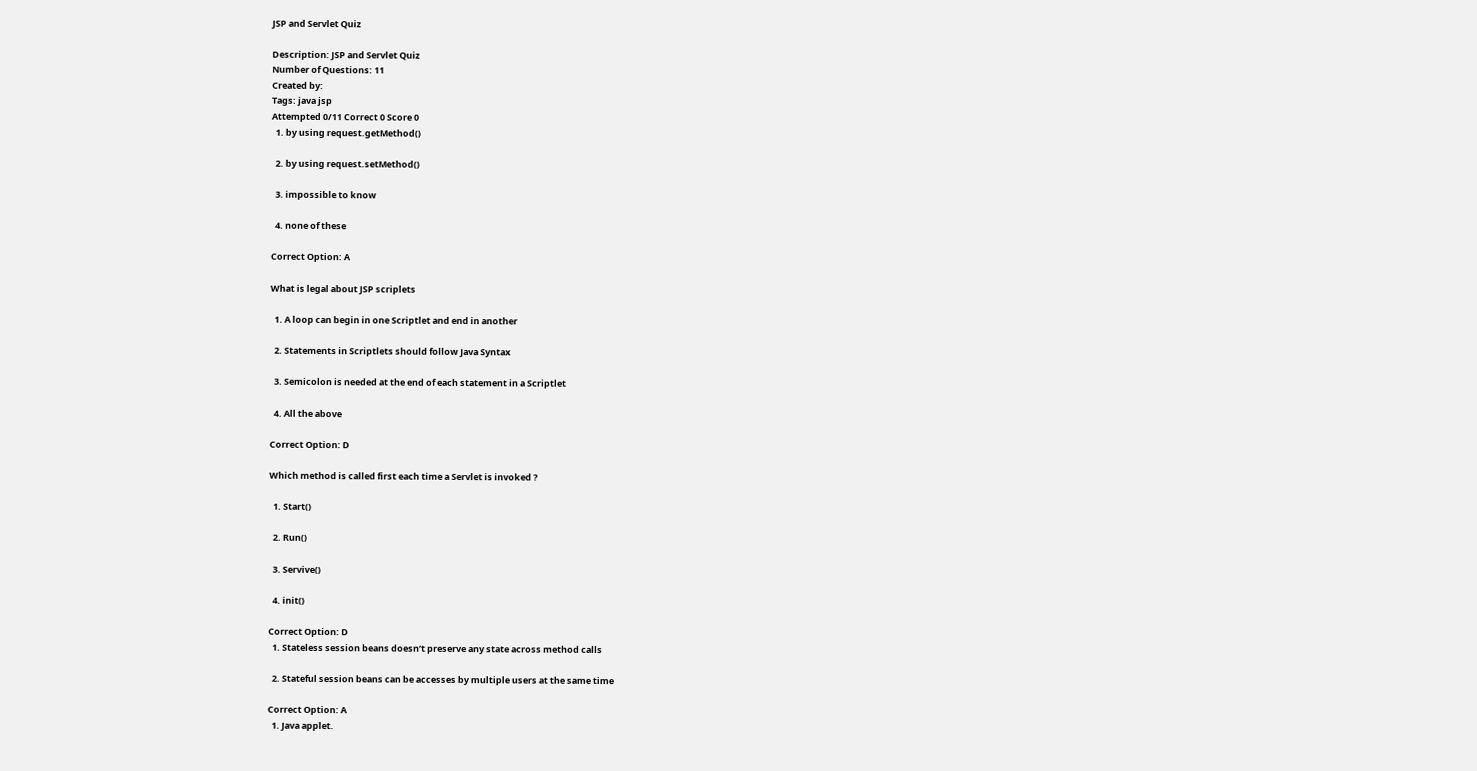JSP and Servlet Quiz

Description: JSP and Servlet Quiz
Number of Questions: 11
Created by:
Tags: java jsp
Attempted 0/11 Correct 0 Score 0
  1. by using request.getMethod()

  2. by using request.setMethod()

  3. impossible to know

  4. none of these

Correct Option: A

What is legal about JSP scriplets

  1. A loop can begin in one Scriptlet and end in another

  2. Statements in Scriptlets should follow Java Syntax

  3. Semicolon is needed at the end of each statement in a Scriptlet

  4. All the above

Correct Option: D

Which method is called first each time a Servlet is invoked ?

  1. Start()

  2. Run()

  3. Servive()

  4. init()

Correct Option: D
  1. Stateless session beans doesn’t preserve any state across method calls

  2. Stateful session beans can be accesses by multiple users at the same time

Correct Option: A
  1. Java applet.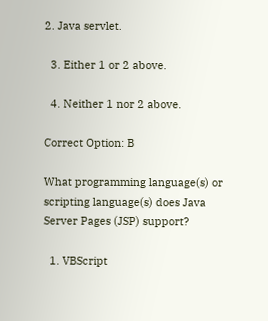2. Java servlet.

  3. Either 1 or 2 above.

  4. Neither 1 nor 2 above.

Correct Option: B

What programming language(s) or scripting language(s) does Java Server Pages (JSP) support?

  1. VBScript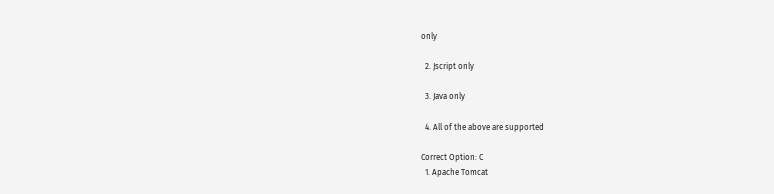only

  2. Jscript only

  3. Java only

  4. All of the above are supported

Correct Option: C
  1. Apache Tomcat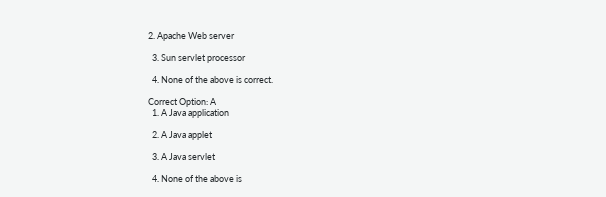2. Apache Web server

  3. Sun servlet processor

  4. None of the above is correct.

Correct Option: A
  1. A Java application

  2. A Java applet

  3. A Java servlet

  4. None of the above is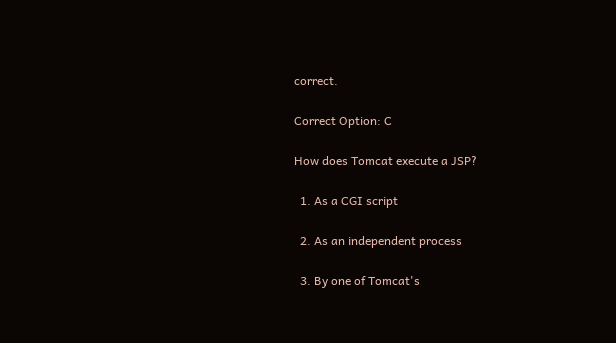correct.

Correct Option: C

How does Tomcat execute a JSP?

  1. As a CGI script

  2. As an independent process

  3. By one of Tomcat's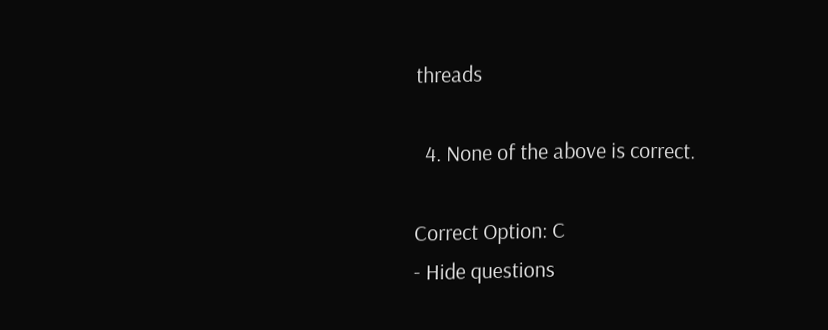threads

  4. None of the above is correct.

Correct Option: C
- Hide questions